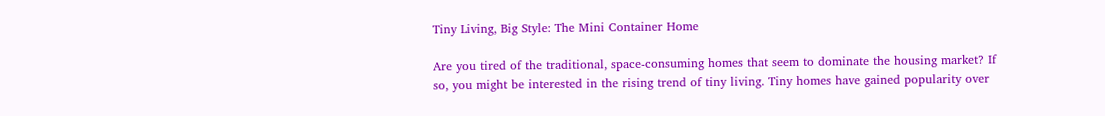Tiny Living, Big Style: The Mini Container Home

Are you tired of the traditional, space-consuming homes that seem to dominate the housing market? If so, you might be interested in the rising trend of tiny living. Tiny homes have gained popularity over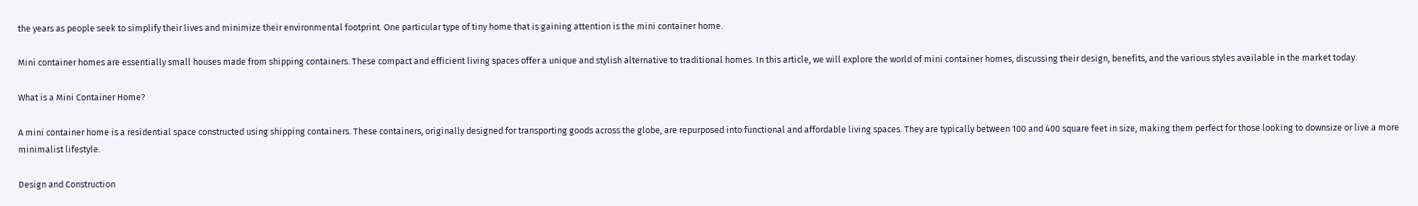the years as people seek to simplify their lives and minimize their environmental footprint. One particular type of tiny home that is gaining attention is the mini container home.

Mini container homes are essentially small houses made from shipping containers. These compact and efficient living spaces offer a unique and stylish alternative to traditional homes. In this article, we will explore the world of mini container homes, discussing their design, benefits, and the various styles available in the market today.

What is a Mini Container Home?

A mini container home is a residential space constructed using shipping containers. These containers, originally designed for transporting goods across the globe, are repurposed into functional and affordable living spaces. They are typically between 100 and 400 square feet in size, making them perfect for those looking to downsize or live a more minimalist lifestyle.

Design and Construction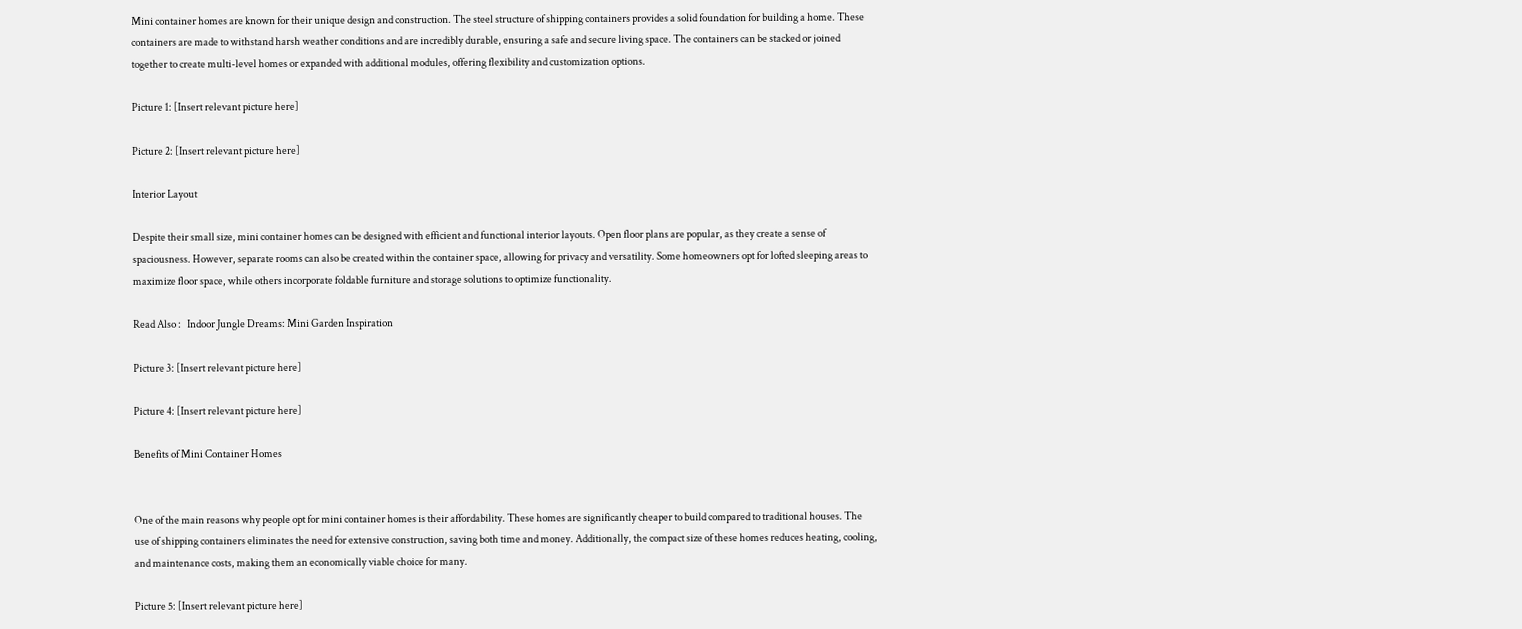Mini container homes are known for their unique design and construction. The steel structure of shipping containers provides a solid foundation for building a home. These containers are made to withstand harsh weather conditions and are incredibly durable, ensuring a safe and secure living space. The containers can be stacked or joined together to create multi-level homes or expanded with additional modules, offering flexibility and customization options.

Picture 1: [Insert relevant picture here]

Picture 2: [Insert relevant picture here]

Interior Layout

Despite their small size, mini container homes can be designed with efficient and functional interior layouts. Open floor plans are popular, as they create a sense of spaciousness. However, separate rooms can also be created within the container space, allowing for privacy and versatility. Some homeowners opt for lofted sleeping areas to maximize floor space, while others incorporate foldable furniture and storage solutions to optimize functionality.

Read Also :   Indoor Jungle Dreams: Mini Garden Inspiration

Picture 3: [Insert relevant picture here]

Picture 4: [Insert relevant picture here]

Benefits of Mini Container Homes


One of the main reasons why people opt for mini container homes is their affordability. These homes are significantly cheaper to build compared to traditional houses. The use of shipping containers eliminates the need for extensive construction, saving both time and money. Additionally, the compact size of these homes reduces heating, cooling, and maintenance costs, making them an economically viable choice for many.

Picture 5: [Insert relevant picture here]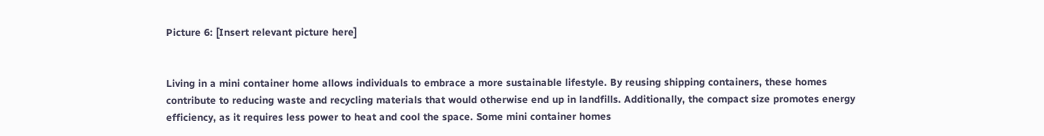Picture 6: [Insert relevant picture here]


Living in a mini container home allows individuals to embrace a more sustainable lifestyle. By reusing shipping containers, these homes contribute to reducing waste and recycling materials that would otherwise end up in landfills. Additionally, the compact size promotes energy efficiency, as it requires less power to heat and cool the space. Some mini container homes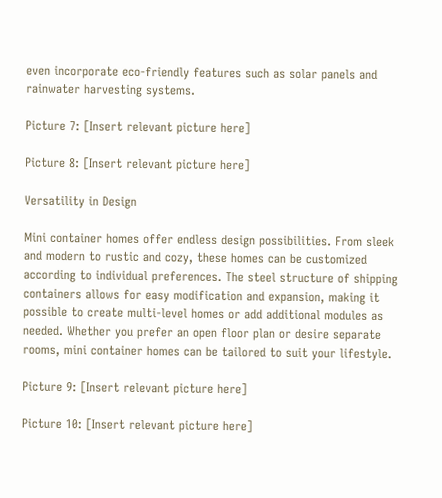even incorporate eco-friendly features such as solar panels and rainwater harvesting systems.

Picture 7: [Insert relevant picture here]

Picture 8: [Insert relevant picture here]

Versatility in Design

Mini container homes offer endless design possibilities. From sleek and modern to rustic and cozy, these homes can be customized according to individual preferences. The steel structure of shipping containers allows for easy modification and expansion, making it possible to create multi-level homes or add additional modules as needed. Whether you prefer an open floor plan or desire separate rooms, mini container homes can be tailored to suit your lifestyle.

Picture 9: [Insert relevant picture here]

Picture 10: [Insert relevant picture here]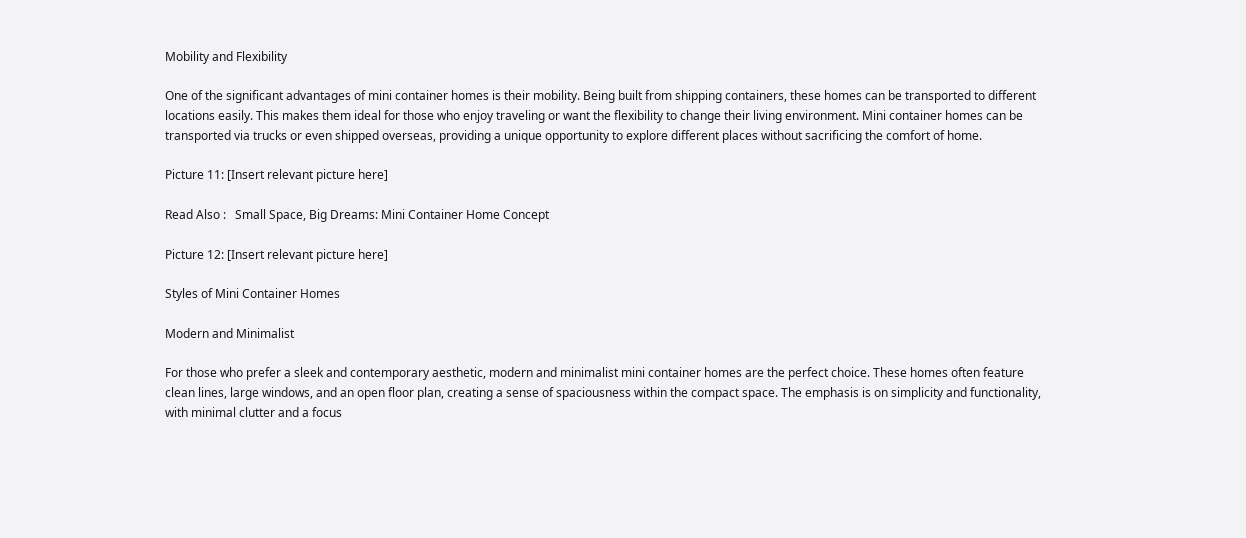Mobility and Flexibility

One of the significant advantages of mini container homes is their mobility. Being built from shipping containers, these homes can be transported to different locations easily. This makes them ideal for those who enjoy traveling or want the flexibility to change their living environment. Mini container homes can be transported via trucks or even shipped overseas, providing a unique opportunity to explore different places without sacrificing the comfort of home.

Picture 11: [Insert relevant picture here]

Read Also :   Small Space, Big Dreams: Mini Container Home Concept

Picture 12: [Insert relevant picture here]

Styles of Mini Container Homes

Modern and Minimalist

For those who prefer a sleek and contemporary aesthetic, modern and minimalist mini container homes are the perfect choice. These homes often feature clean lines, large windows, and an open floor plan, creating a sense of spaciousness within the compact space. The emphasis is on simplicity and functionality, with minimal clutter and a focus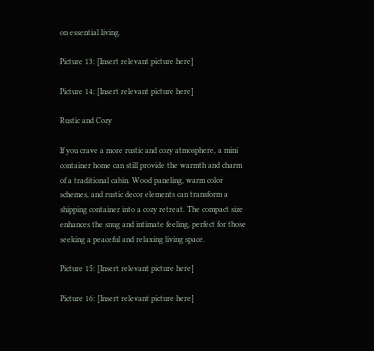on essential living.

Picture 13: [Insert relevant picture here]

Picture 14: [Insert relevant picture here]

Rustic and Cozy

If you crave a more rustic and cozy atmosphere, a mini container home can still provide the warmth and charm of a traditional cabin. Wood paneling, warm color schemes, and rustic decor elements can transform a shipping container into a cozy retreat. The compact size enhances the snug and intimate feeling, perfect for those seeking a peaceful and relaxing living space.

Picture 15: [Insert relevant picture here]

Picture 16: [Insert relevant picture here]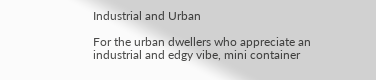Industrial and Urban

For the urban dwellers who appreciate an industrial and edgy vibe, mini container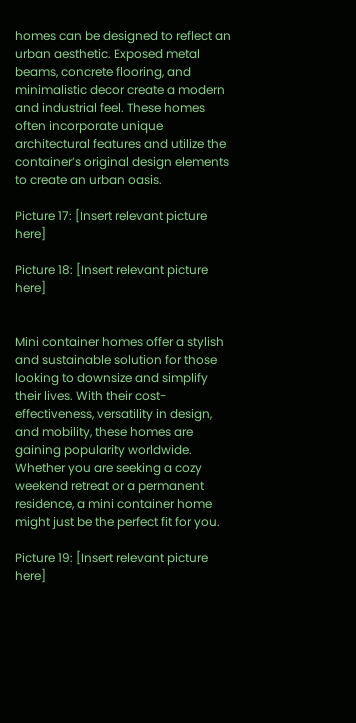homes can be designed to reflect an urban aesthetic. Exposed metal beams, concrete flooring, and minimalistic decor create a modern and industrial feel. These homes often incorporate unique architectural features and utilize the container’s original design elements to create an urban oasis.

Picture 17: [Insert relevant picture here]

Picture 18: [Insert relevant picture here]


Mini container homes offer a stylish and sustainable solution for those looking to downsize and simplify their lives. With their cost-effectiveness, versatility in design, and mobility, these homes are gaining popularity worldwide. Whether you are seeking a cozy weekend retreat or a permanent residence, a mini container home might just be the perfect fit for you.

Picture 19: [Insert relevant picture here]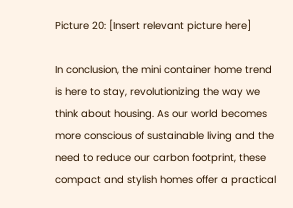Picture 20: [Insert relevant picture here]

In conclusion, the mini container home trend is here to stay, revolutionizing the way we think about housing. As our world becomes more conscious of sustainable living and the need to reduce our carbon footprint, these compact and stylish homes offer a practical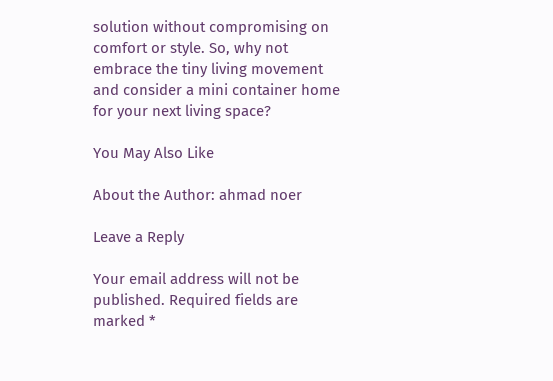solution without compromising on comfort or style. So, why not embrace the tiny living movement and consider a mini container home for your next living space?

You May Also Like

About the Author: ahmad noer

Leave a Reply

Your email address will not be published. Required fields are marked *